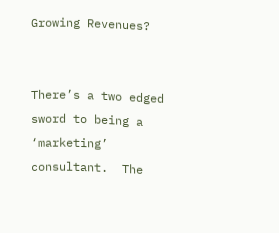Growing Revenues?


There’s a two edged sword to being a ‘marketing’ consultant.  The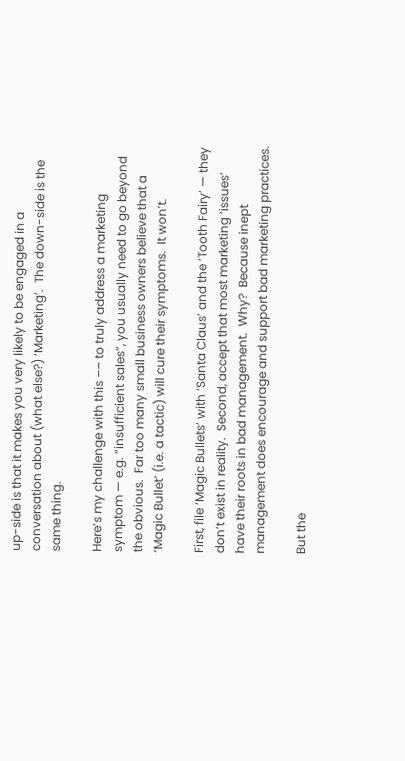up-side is that it makes you very likely to be engaged in a conversation about (what else?) ‘Marketing’.  The down-side is the same thing.

Here’s my challenge with this –– to truly address a marketing symptom — e.g. “insufficient sales”, you usually need to go beyond the obvious.  Far too many small business owners believe that a ‘Magic Bullet’ (i.e. a tactic) will cure their symptoms.  It won’t.

First, file ‘Magic Bullets’ with ‘Santa Claus’ and the ‘Tooth Fairy’ — they don’t exist in reality.  Second, accept that most marketing ‘issues’ have their roots in bad management.  Why?  Because inept management does encourage and support bad marketing practices.

But the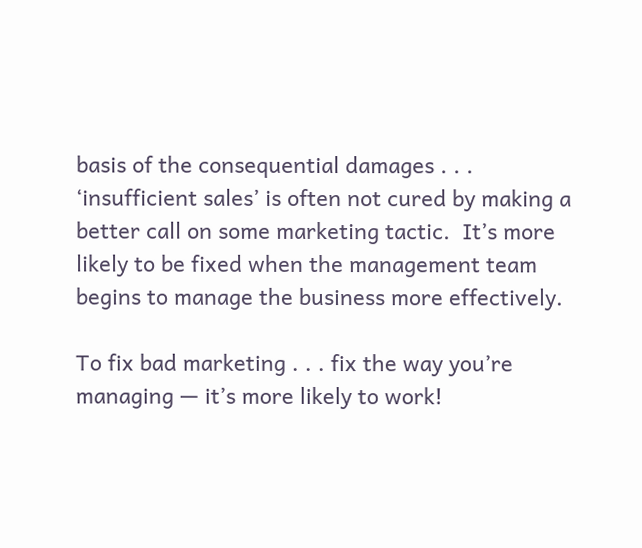basis of the consequential damages . . . ‘insufficient sales’ is often not cured by making a better call on some marketing tactic.  It’s more likely to be fixed when the management team begins to manage the business more effectively.

To fix bad marketing . . . fix the way you’re managing — it’s more likely to work!